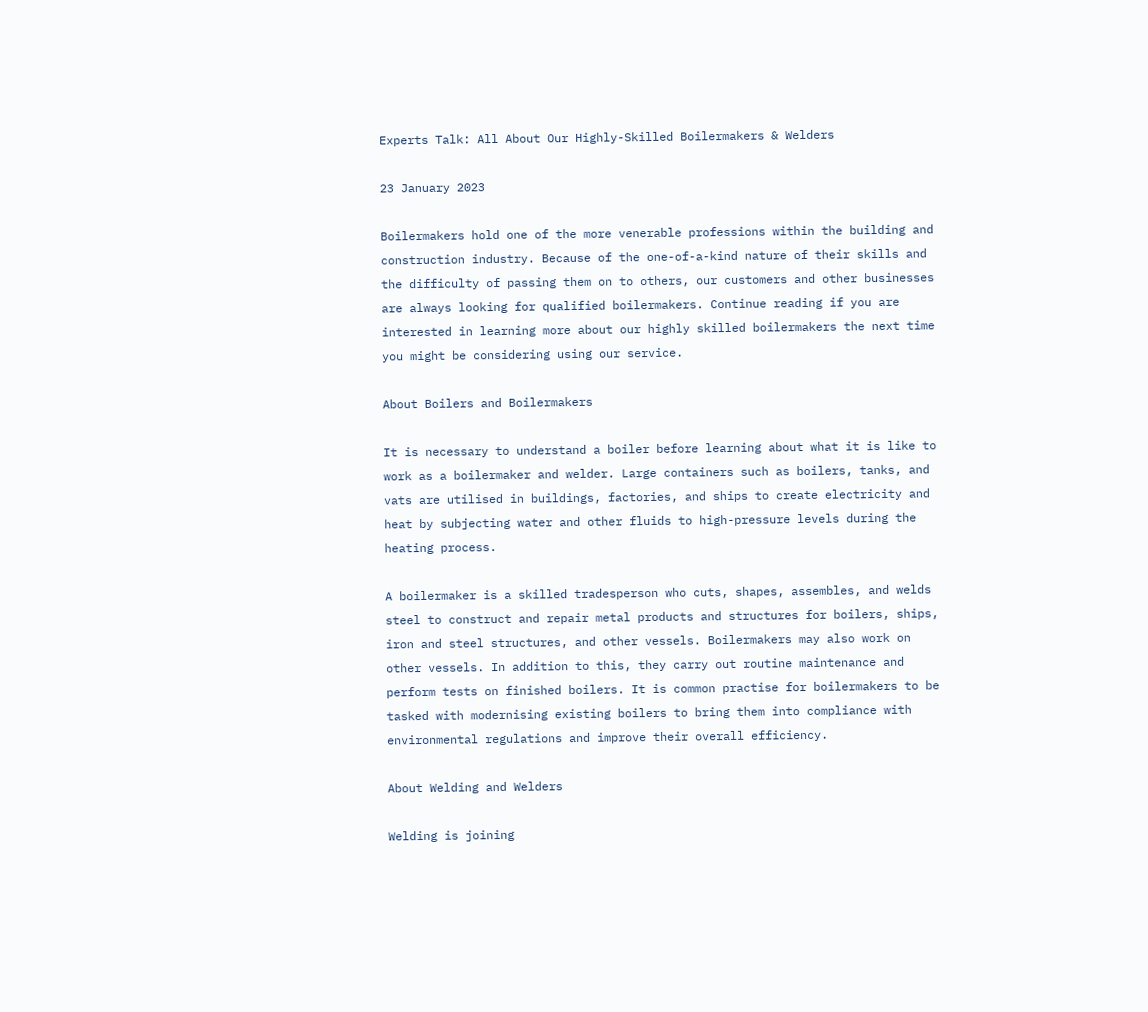Experts Talk: All About Our Highly-Skilled Boilermakers & Welders

23 January 2023

Boilermakers hold one of the more venerable professions within the building and construction industry. Because of the one-of-a-kind nature of their skills and the difficulty of passing them on to others, our customers and other businesses are always looking for qualified boilermakers. Continue reading if you are interested in learning more about our highly skilled boilermakers the next time you might be considering using our service.

About Boilers and Boilermakers

It is necessary to understand a boiler before learning about what it is like to work as a boilermaker and welder. Large containers such as boilers, tanks, and vats are utilised in buildings, factories, and ships to create electricity and heat by subjecting water and other fluids to high-pressure levels during the heating process.

A boilermaker is a skilled tradesperson who cuts, shapes, assembles, and welds steel to construct and repair metal products and structures for boilers, ships, iron and steel structures, and other vessels. Boilermakers may also work on other vessels. In addition to this, they carry out routine maintenance and perform tests on finished boilers. It is common practise for boilermakers to be tasked with modernising existing boilers to bring them into compliance with environmental regulations and improve their overall efficiency.

About Welding and Welders

Welding is joining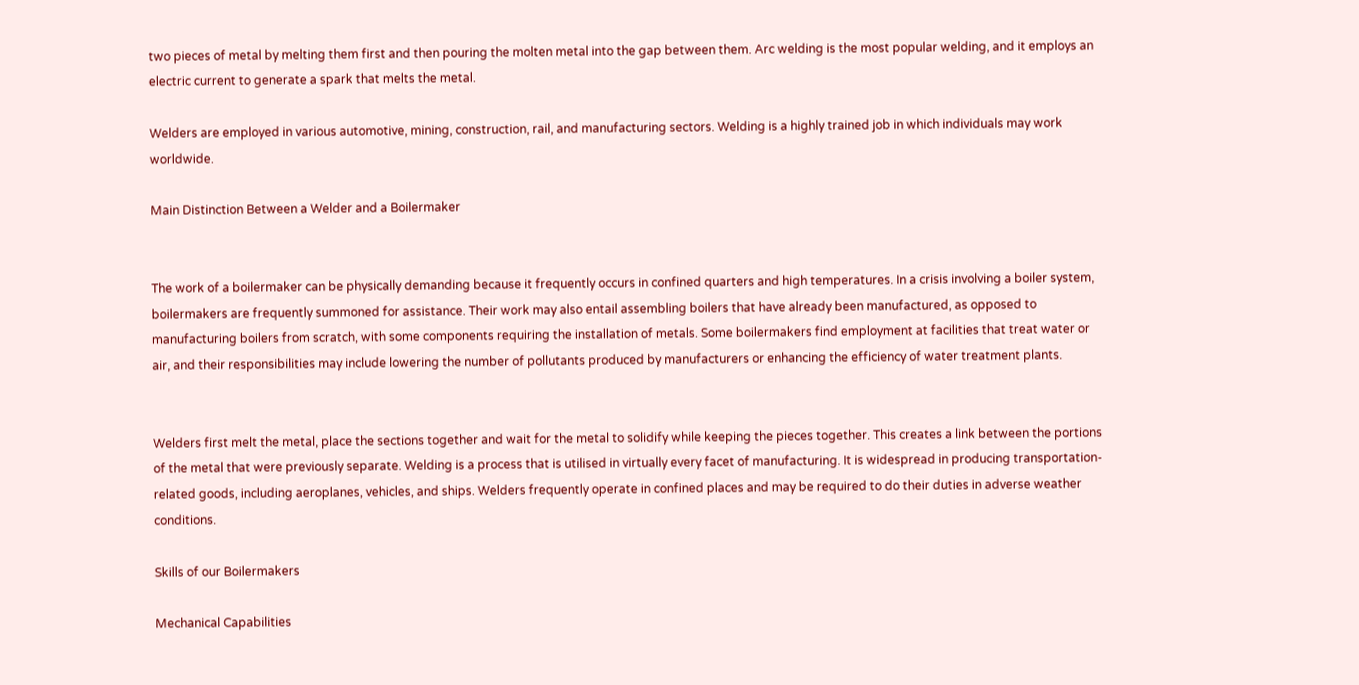two pieces of metal by melting them first and then pouring the molten metal into the gap between them. Arc welding is the most popular welding, and it employs an electric current to generate a spark that melts the metal.

Welders are employed in various automotive, mining, construction, rail, and manufacturing sectors. Welding is a highly trained job in which individuals may work worldwide.

Main Distinction Between a Welder and a Boilermaker


The work of a boilermaker can be physically demanding because it frequently occurs in confined quarters and high temperatures. In a crisis involving a boiler system, boilermakers are frequently summoned for assistance. Their work may also entail assembling boilers that have already been manufactured, as opposed to manufacturing boilers from scratch, with some components requiring the installation of metals. Some boilermakers find employment at facilities that treat water or air, and their responsibilities may include lowering the number of pollutants produced by manufacturers or enhancing the efficiency of water treatment plants.


Welders first melt the metal, place the sections together and wait for the metal to solidify while keeping the pieces together. This creates a link between the portions of the metal that were previously separate. Welding is a process that is utilised in virtually every facet of manufacturing. It is widespread in producing transportation-related goods, including aeroplanes, vehicles, and ships. Welders frequently operate in confined places and may be required to do their duties in adverse weather conditions.

Skills of our Boilermakers

Mechanical Capabilities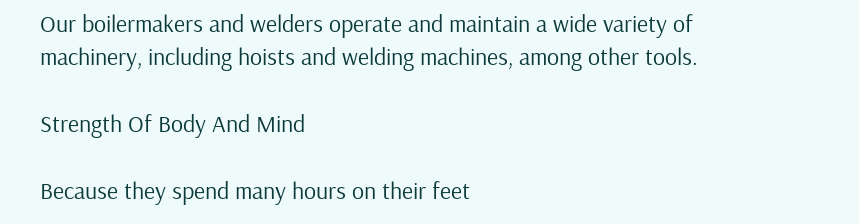Our boilermakers and welders operate and maintain a wide variety of machinery, including hoists and welding machines, among other tools.

Strength Of Body And Mind

Because they spend many hours on their feet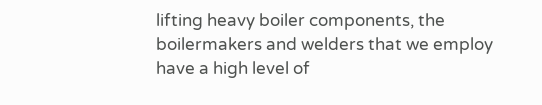lifting heavy boiler components, the boilermakers and welders that we employ have a high level of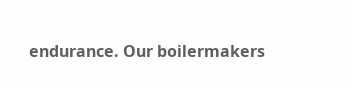endurance. Our boilermakers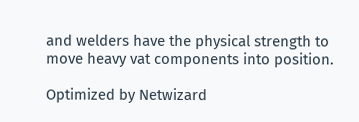and welders have the physical strength to move heavy vat components into position.

Optimized by Netwizard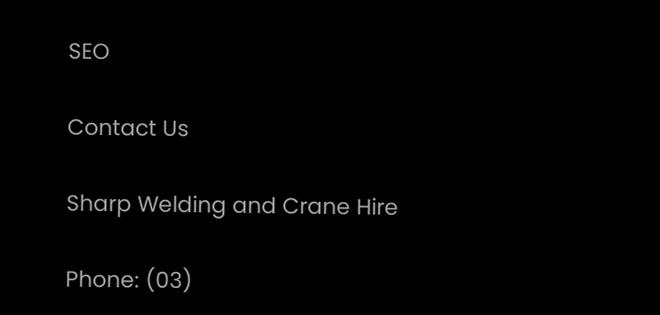SEO

Contact Us

Sharp Welding and Crane Hire

Phone: (03)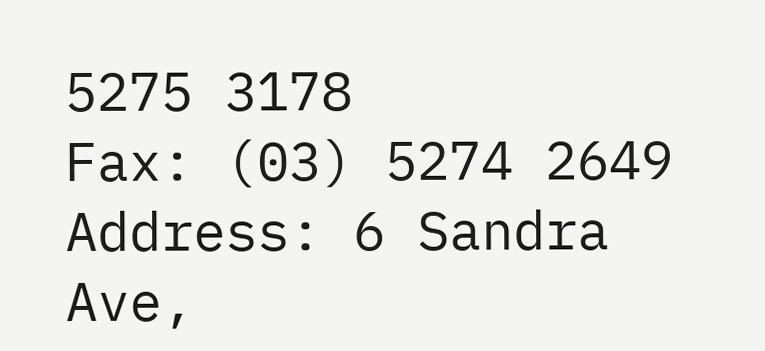5275 3178
Fax: (03) 5274 2649
Address: 6 Sandra Ave,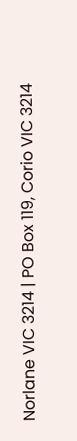Norlane VIC 3214 | PO Box 119, Corio VIC 3214